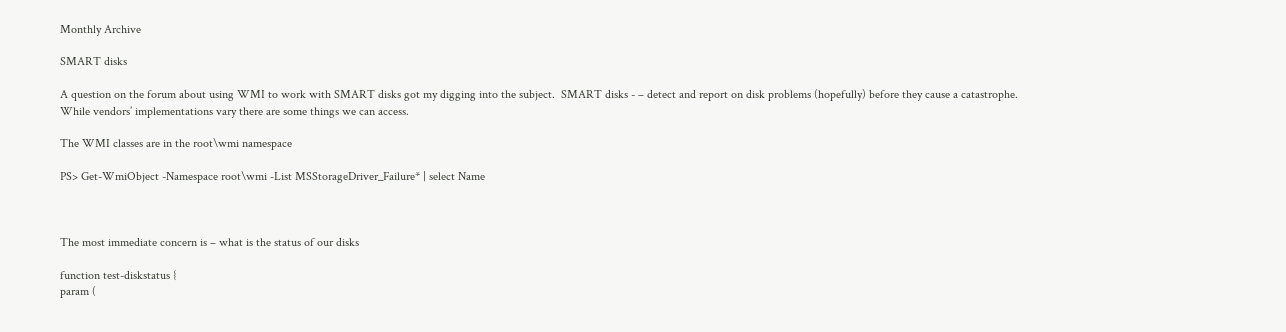Monthly Archive

SMART disks

A question on the forum about using WMI to work with SMART disks got my digging into the subject.  SMART disks - – detect and report on disk problems (hopefully) before they cause a catastrophe. While vendors’ implementations vary there are some things we can access.

The WMI classes are in the root\wmi namespace

PS> Get-WmiObject -Namespace root\wmi -List MSStorageDriver_Failure* | select Name



The most immediate concern is – what is the status of our disks

function test-diskstatus {
param (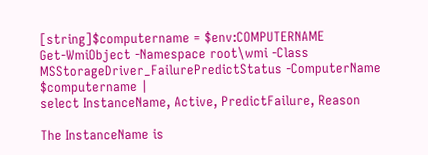[string]$computername = $env:COMPUTERNAME
Get-WmiObject -Namespace root\wmi -Class MSStorageDriver_FailurePredictStatus -ComputerName $computername |
select InstanceName, Active, PredictFailure, Reason

The InstanceName is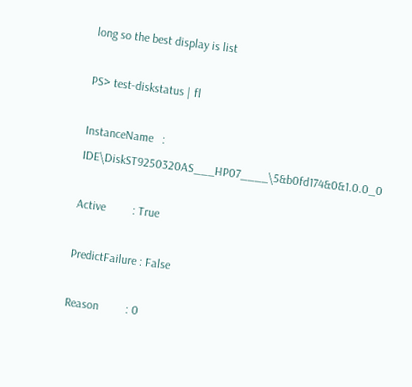long so the best display is list

PS> test-diskstatus | fl

InstanceName   : IDE\DiskST9250320AS___HP07____\5&b0fd174&0&1.0.0_0

Active         : True

PredictFailure : False

Reason         : 0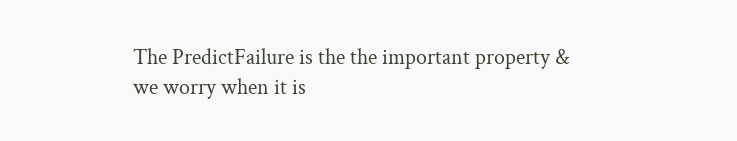The PredictFailure is the the important property & we worry when it is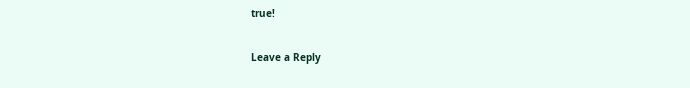true!

Leave a Reply